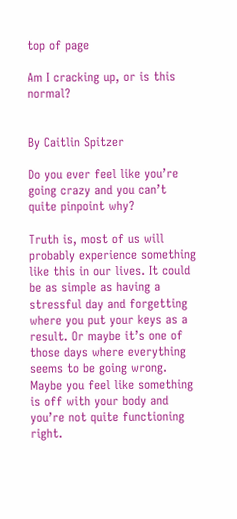top of page

Am I cracking up, or is this normal?


By Caitlin Spitzer

Do you ever feel like you’re going crazy and you can’t quite pinpoint why?

Truth is, most of us will probably experience something like this in our lives. It could be as simple as having a stressful day and forgetting where you put your keys as a result. Or maybe it’s one of those days where everything seems to be going wrong. Maybe you feel like something is off with your body and you’re not quite functioning right.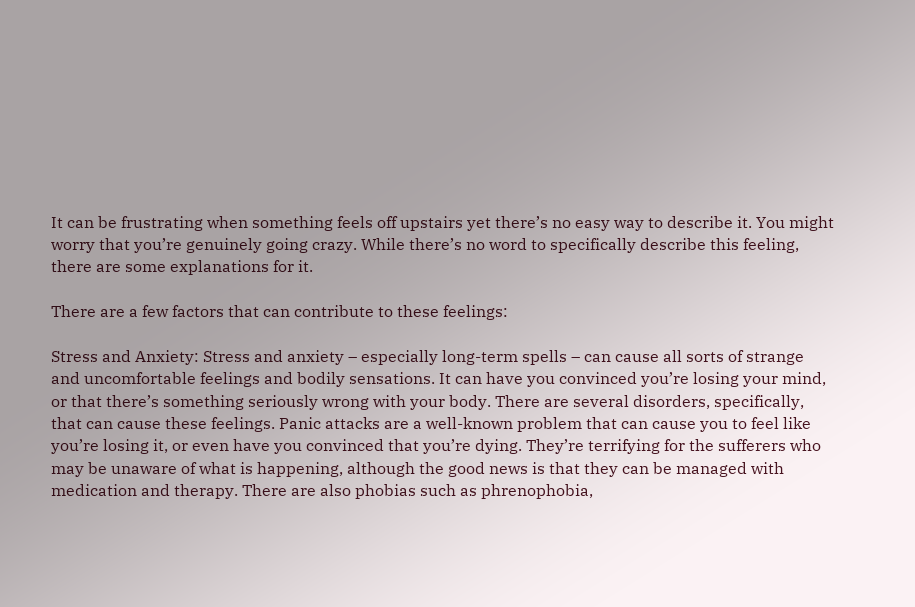It can be frustrating when something feels off upstairs yet there’s no easy way to describe it. You might worry that you’re genuinely going crazy. While there’s no word to specifically describe this feeling, there are some explanations for it.

There are a few factors that can contribute to these feelings:

Stress and Anxiety: Stress and anxiety – especially long-term spells – can cause all sorts of strange and uncomfortable feelings and bodily sensations. It can have you convinced you’re losing your mind, or that there’s something seriously wrong with your body. There are several disorders, specifically, that can cause these feelings. Panic attacks are a well-known problem that can cause you to feel like you’re losing it, or even have you convinced that you’re dying. They’re terrifying for the sufferers who may be unaware of what is happening, although the good news is that they can be managed with medication and therapy. There are also phobias such as phrenophobia,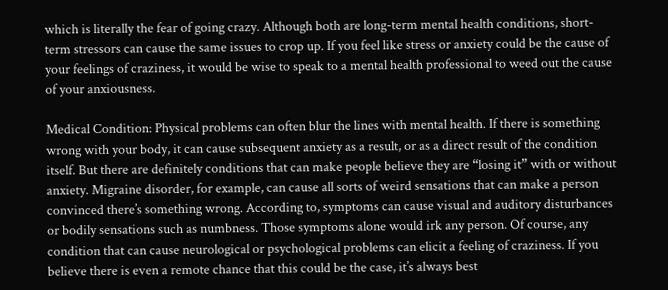which is literally the fear of going crazy. Although both are long-term mental health conditions, short-term stressors can cause the same issues to crop up. If you feel like stress or anxiety could be the cause of your feelings of craziness, it would be wise to speak to a mental health professional to weed out the cause of your anxiousness.

Medical Condition: Physical problems can often blur the lines with mental health. If there is something wrong with your body, it can cause subsequent anxiety as a result, or as a direct result of the condition itself. But there are definitely conditions that can make people believe they are “losing it” with or without anxiety. Migraine disorder, for example, can cause all sorts of weird sensations that can make a person convinced there’s something wrong. According to, symptoms can cause visual and auditory disturbances or bodily sensations such as numbness. Those symptoms alone would irk any person. Of course, any condition that can cause neurological or psychological problems can elicit a feeling of craziness. If you believe there is even a remote chance that this could be the case, it’s always best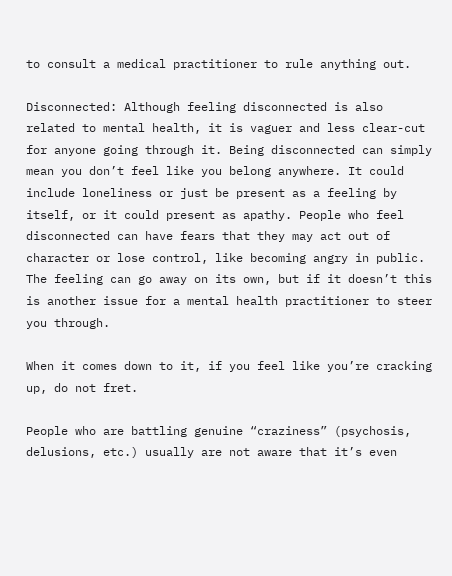to consult a medical practitioner to rule anything out.

Disconnected: Although feeling disconnected is also related to mental health, it is vaguer and less clear-cut for anyone going through it. Being disconnected can simply mean you don’t feel like you belong anywhere. It could include loneliness or just be present as a feeling by itself, or it could present as apathy. People who feel disconnected can have fears that they may act out of character or lose control, like becoming angry in public. The feeling can go away on its own, but if it doesn’t this is another issue for a mental health practitioner to steer you through.

When it comes down to it, if you feel like you’re cracking up, do not fret.

People who are battling genuine “craziness” (psychosis, delusions, etc.) usually are not aware that it’s even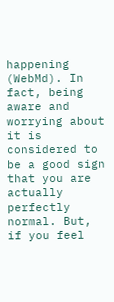happening (WebMd). In fact, being aware and worrying about it is considered to be a good sign that you are actually perfectly normal. But, if you feel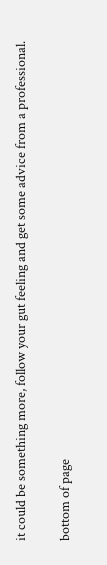it could be something more, follow your gut feeling and get some advice from a professional.

bottom of page